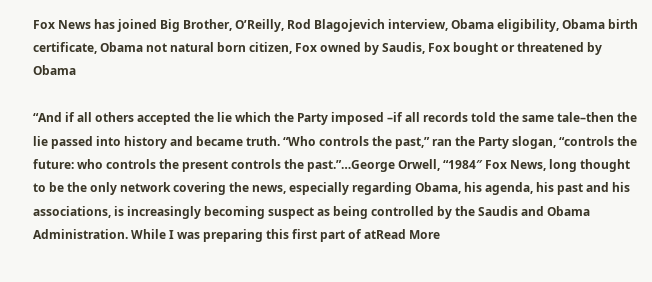Fox News has joined Big Brother, O’Reilly, Rod Blagojevich interview, Obama eligibility, Obama birth certificate, Obama not natural born citizen, Fox owned by Saudis, Fox bought or threatened by Obama

“And if all others accepted the lie which the Party imposed –if all records told the same tale–then the lie passed into history and became truth. “Who controls the past,” ran the Party slogan, “controls the future: who controls the present controls the past.”…George Orwell, “1984″ Fox News, long thought to be the only network covering the news, especially regarding Obama, his agenda, his past and his associations, is increasingly becoming suspect as being controlled by the Saudis and Obama Administration. While I was preparing this first part of atRead More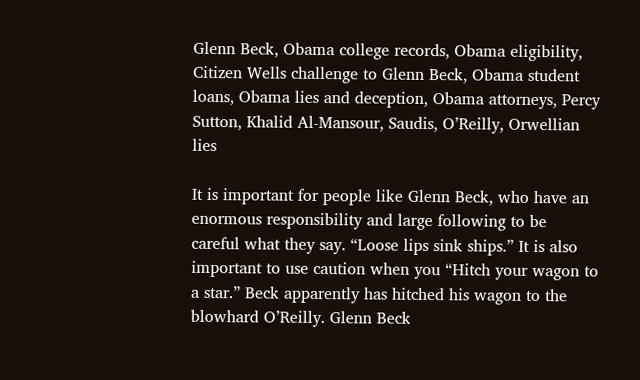Glenn Beck, Obama college records, Obama eligibility, Citizen Wells challenge to Glenn Beck, Obama student loans, Obama lies and deception, Obama attorneys, Percy Sutton, Khalid Al-Mansour, Saudis, O’Reilly, Orwellian lies

It is important for people like Glenn Beck, who have an enormous responsibility and large following to be careful what they say. “Loose lips sink ships.” It is also important to use caution when you “Hitch your wagon to a star.” Beck apparently has hitched his wagon to the blowhard O’Reilly. Glenn Beck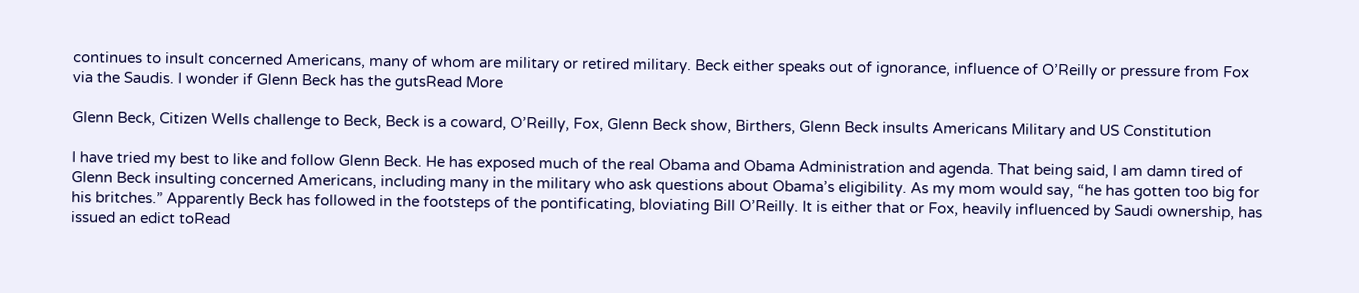continues to insult concerned Americans, many of whom are military or retired military. Beck either speaks out of ignorance, influence of O’Reilly or pressure from Fox via the Saudis. I wonder if Glenn Beck has the gutsRead More

Glenn Beck, Citizen Wells challenge to Beck, Beck is a coward, O’Reilly, Fox, Glenn Beck show, Birthers, Glenn Beck insults Americans Military and US Constitution

I have tried my best to like and follow Glenn Beck. He has exposed much of the real Obama and Obama Administration and agenda. That being said, I am damn tired of Glenn Beck insulting concerned Americans, including many in the military who ask questions about Obama’s eligibility. As my mom would say, “he has gotten too big for his britches.” Apparently Beck has followed in the footsteps of the pontificating, bloviating Bill O’Reilly. It is either that or Fox, heavily influenced by Saudi ownership, has issued an edict toRead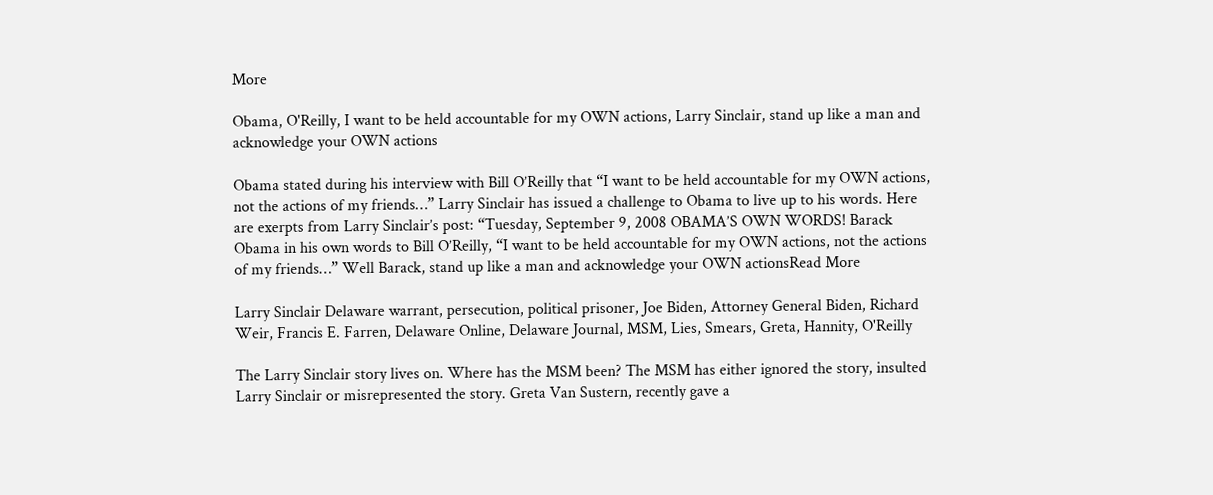More

Obama, O'Reilly, I want to be held accountable for my OWN actions, Larry Sinclair, stand up like a man and acknowledge your OWN actions

Obama stated during his interview with Bill O’Reilly that “I want to be held accountable for my OWN actions, not the actions of my friends…” Larry Sinclair has issued a challenge to Obama to live up to his words. Here are exerpts from Larry Sinclair’s post: “Tuesday, September 9, 2008 OBAMA’S OWN WORDS! Barack Obama in his own words to Bill O’Reilly, “I want to be held accountable for my OWN actions, not the actions of my friends…” Well Barack, stand up like a man and acknowledge your OWN actionsRead More

Larry Sinclair Delaware warrant, persecution, political prisoner, Joe Biden, Attorney General Biden, Richard Weir, Francis E. Farren, Delaware Online, Delaware Journal, MSM, Lies, Smears, Greta, Hannity, O'Reilly

The Larry Sinclair story lives on. Where has the MSM been? The MSM has either ignored the story, insulted Larry Sinclair or misrepresented the story. Greta Van Sustern, recently gave a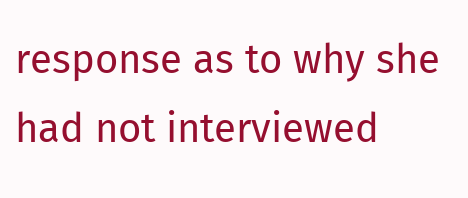response as to why she had not interviewed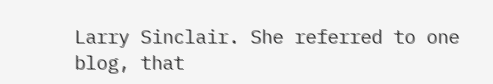Larry Sinclair. She referred to one blog, that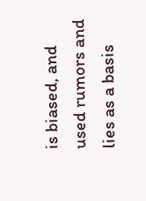is biased, and used rumors and lies as a basis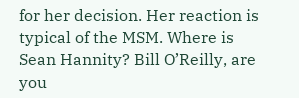for her decision. Her reaction is typical of the MSM. Where is Sean Hannity? Bill O’Reilly, are you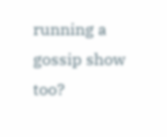running a gossip show too?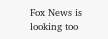Fox News is looking too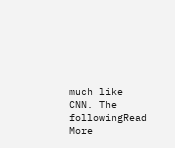much like CNN. The followingRead More